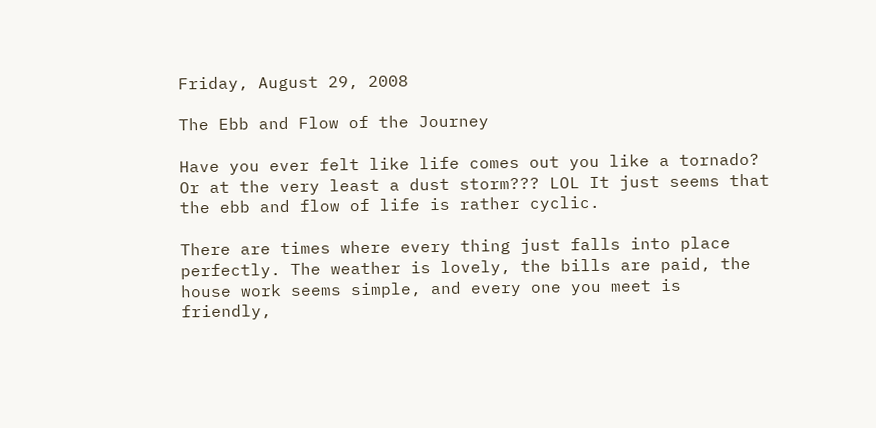Friday, August 29, 2008

The Ebb and Flow of the Journey

Have you ever felt like life comes out you like a tornado? Or at the very least a dust storm??? LOL It just seems that the ebb and flow of life is rather cyclic.

There are times where every thing just falls into place perfectly. The weather is lovely, the bills are paid, the house work seems simple, and every one you meet is friendly,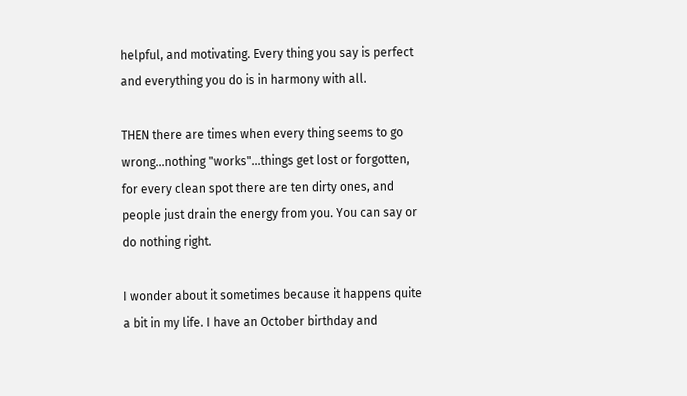helpful, and motivating. Every thing you say is perfect and everything you do is in harmony with all.

THEN there are times when every thing seems to go wrong...nothing "works"...things get lost or forgotten, for every clean spot there are ten dirty ones, and people just drain the energy from you. You can say or do nothing right.

I wonder about it sometimes because it happens quite a bit in my life. I have an October birthday and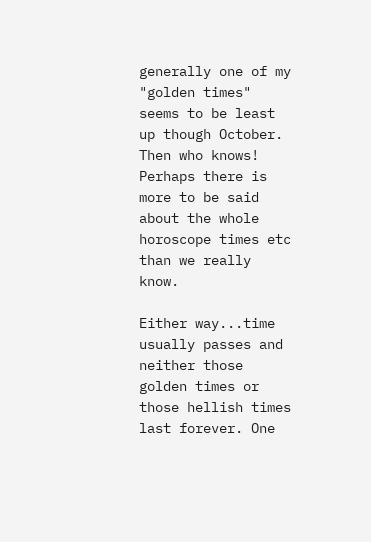generally one of my "golden times" seems to be least up though October. Then who knows! Perhaps there is more to be said about the whole horoscope times etc than we really know.

Either way...time usually passes and neither those golden times or those hellish times last forever. One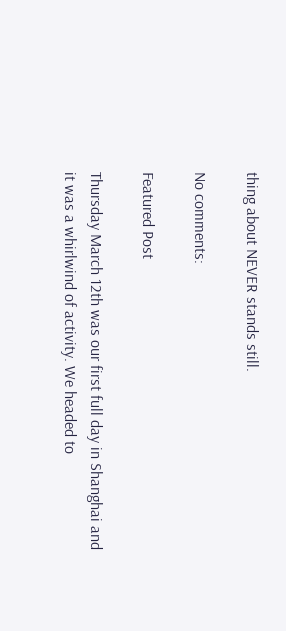thing about NEVER stands still.

No comments:

Featured Post

Thursday March 12th was our first full day in Shanghai and it was a whirlwind of activity. We headed to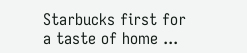Starbucks first for a taste of home ...